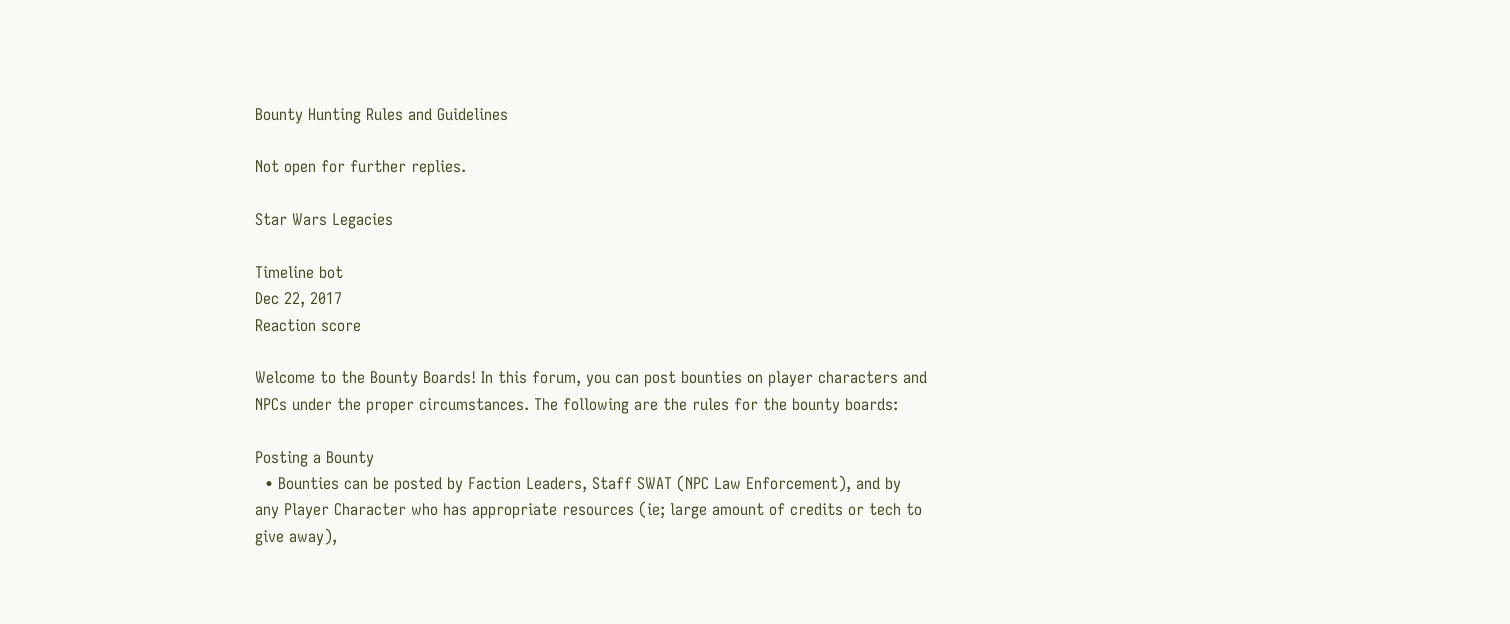Bounty Hunting Rules and Guidelines

Not open for further replies.

Star Wars Legacies

Timeline bot
Dec 22, 2017
Reaction score

Welcome to the Bounty Boards! In this forum, you can post bounties on player characters and NPCs under the proper circumstances. The following are the rules for the bounty boards:

Posting a Bounty
  • Bounties can be posted by Faction Leaders, Staff SWAT (NPC Law Enforcement), and by any Player Character who has appropriate resources (ie; large amount of credits or tech to give away),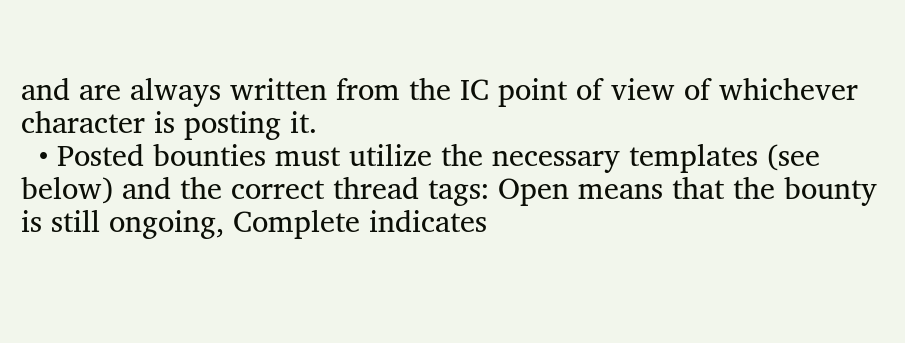and are always written from the IC point of view of whichever character is posting it.
  • Posted bounties must utilize the necessary templates (see below) and the correct thread tags: Open means that the bounty is still ongoing, Complete indicates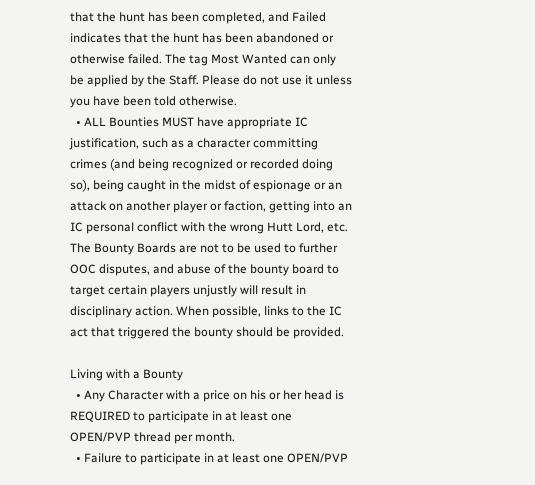that the hunt has been completed, and Failed indicates that the hunt has been abandoned or otherwise failed. The tag Most Wanted can only be applied by the Staff. Please do not use it unless you have been told otherwise.
  • ALL Bounties MUST have appropriate IC justification, such as a character committing crimes (and being recognized or recorded doing so), being caught in the midst of espionage or an attack on another player or faction, getting into an IC personal conflict with the wrong Hutt Lord, etc. The Bounty Boards are not to be used to further OOC disputes, and abuse of the bounty board to target certain players unjustly will result in disciplinary action. When possible, links to the IC act that triggered the bounty should be provided.

Living with a Bounty
  • Any Character with a price on his or her head is REQUIRED to participate in at least one OPEN/PVP thread per month.
  • Failure to participate in at least one OPEN/PVP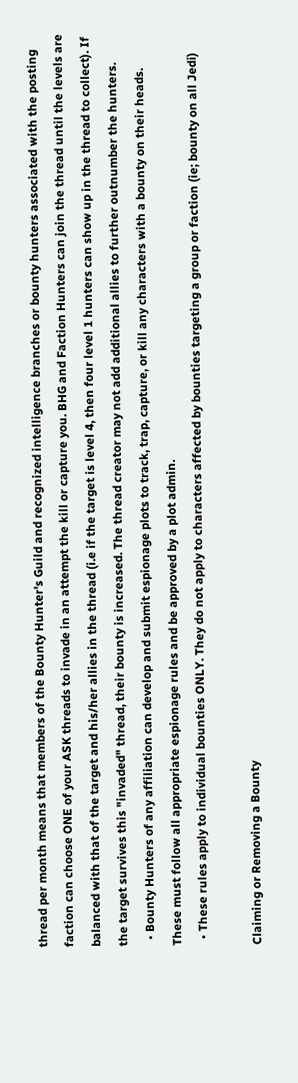thread per month means that members of the Bounty Hunter's Guild and recognized intelligence branches or bounty hunters associated with the posting faction can choose ONE of your ASK threads to invade in an attempt the kill or capture you. BHG and Faction Hunters can join the thread until the levels are balanced with that of the target and his/her allies in the thread (i.e if the target is level 4, then four level 1 hunters can show up in the thread to collect). If the target survives this "invaded" thread, their bounty is increased. The thread creator may not add additional allies to further outnumber the hunters.
  • Bounty Hunters of any affiliation can develop and submit espionage plots to track, trap, capture, or kill any characters with a bounty on their heads. These must follow all appropriate espionage rules and be approved by a plot admin.
  • These rules apply to individual bounties ONLY. They do not apply to characters affected by bounties targeting a group or faction (ie; bounty on all Jedi)

Claiming or Removing a Bounty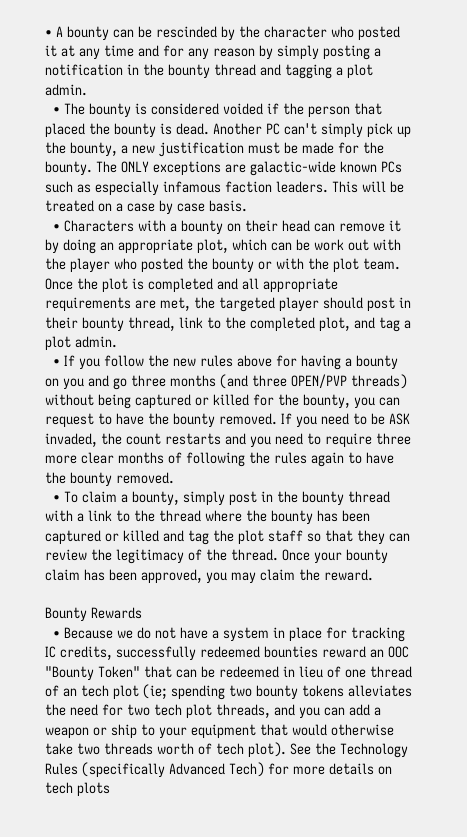• A bounty can be rescinded by the character who posted it at any time and for any reason by simply posting a notification in the bounty thread and tagging a plot admin.
  • The bounty is considered voided if the person that placed the bounty is dead. Another PC can't simply pick up the bounty, a new justification must be made for the bounty. The ONLY exceptions are galactic-wide known PCs such as especially infamous faction leaders. This will be treated on a case by case basis.
  • Characters with a bounty on their head can remove it by doing an appropriate plot, which can be work out with the player who posted the bounty or with the plot team. Once the plot is completed and all appropriate requirements are met, the targeted player should post in their bounty thread, link to the completed plot, and tag a plot admin.
  • If you follow the new rules above for having a bounty on you and go three months (and three OPEN/PVP threads) without being captured or killed for the bounty, you can request to have the bounty removed. If you need to be ASK invaded, the count restarts and you need to require three more clear months of following the rules again to have the bounty removed.
  • To claim a bounty, simply post in the bounty thread with a link to the thread where the bounty has been captured or killed and tag the plot staff so that they can review the legitimacy of the thread. Once your bounty claim has been approved, you may claim the reward.

Bounty Rewards
  • Because we do not have a system in place for tracking IC credits, successfully redeemed bounties reward an OOC "Bounty Token" that can be redeemed in lieu of one thread of an tech plot (ie; spending two bounty tokens alleviates the need for two tech plot threads, and you can add a weapon or ship to your equipment that would otherwise take two threads worth of tech plot). See the Technology Rules (specifically Advanced Tech) for more details on tech plots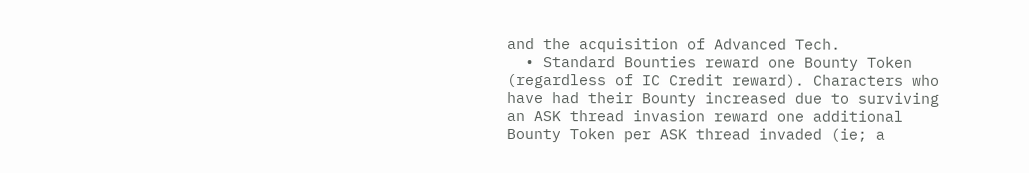and the acquisition of Advanced Tech.
  • Standard Bounties reward one Bounty Token (regardless of IC Credit reward). Characters who have had their Bounty increased due to surviving an ASK thread invasion reward one additional Bounty Token per ASK thread invaded (ie; a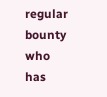regular bounty who has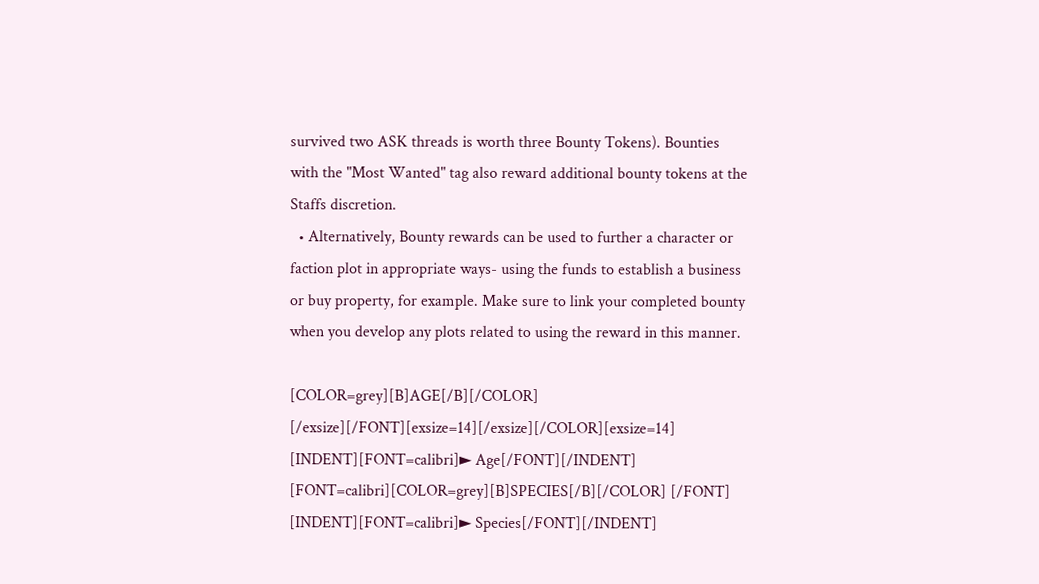survived two ASK threads is worth three Bounty Tokens). Bounties with the "Most Wanted" tag also reward additional bounty tokens at the Staffs discretion.
  • Alternatively, Bounty rewards can be used to further a character or faction plot in appropriate ways- using the funds to establish a business or buy property, for example. Make sure to link your completed bounty when you develop any plots related to using the reward in this manner.

[COLOR=grey][B]AGE[/B][/COLOR] [/exsize][/FONT][exsize=14][/exsize][/COLOR][exsize=14]
[INDENT][FONT=calibri]► Age[/FONT][/INDENT]
[FONT=calibri][COLOR=grey][B]SPECIES[/B][/COLOR] [/FONT]
[INDENT][FONT=calibri]► Species[/FONT][/INDENT]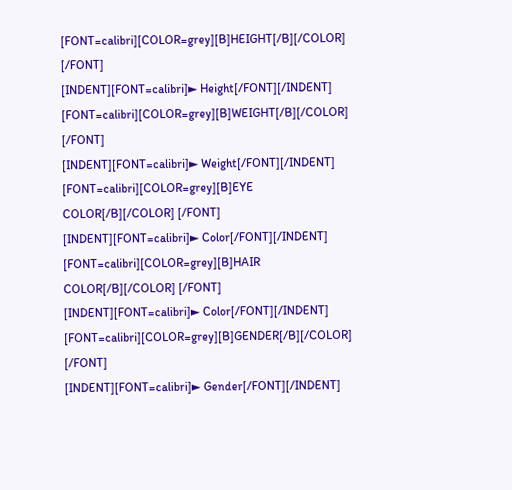[FONT=calibri][COLOR=grey][B]HEIGHT[/B][/COLOR] [/FONT]
[INDENT][FONT=calibri]► Height[/FONT][/INDENT]
[FONT=calibri][COLOR=grey][B]WEIGHT[/B][/COLOR] [/FONT]
[INDENT][FONT=calibri]► Weight[/FONT][/INDENT]
[FONT=calibri][COLOR=grey][B]EYE COLOR[/B][/COLOR] [/FONT]
[INDENT][FONT=calibri]► Color[/FONT][/INDENT]
[FONT=calibri][COLOR=grey][B]HAIR COLOR[/B][/COLOR] [/FONT]
[INDENT][FONT=calibri]► Color[/FONT][/INDENT]
[FONT=calibri][COLOR=grey][B]GENDER[/B][/COLOR] [/FONT]
[INDENT][FONT=calibri]► Gender[/FONT][/INDENT]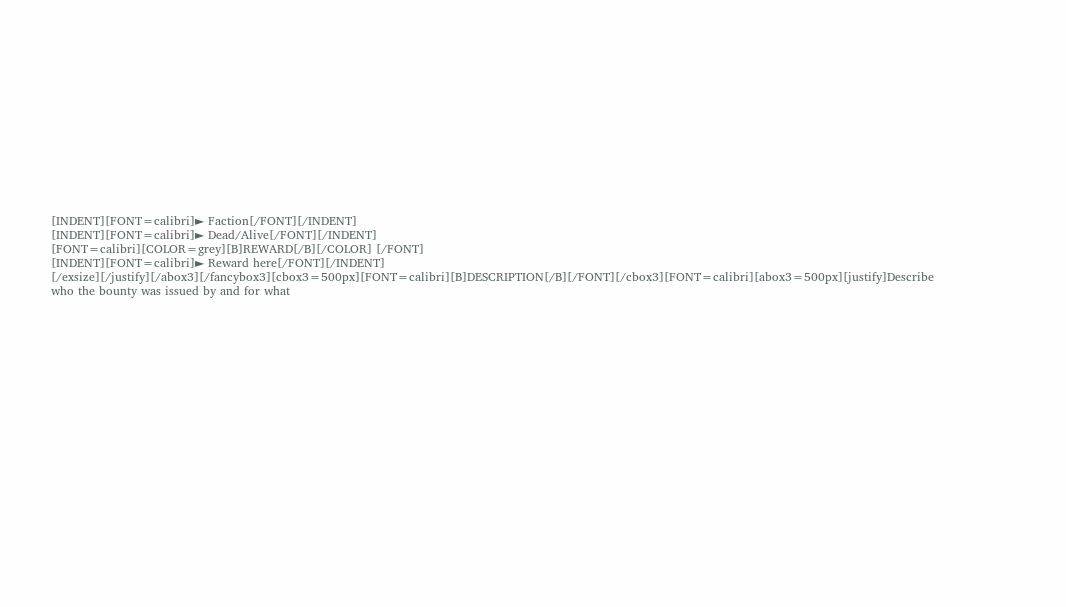[INDENT][FONT=calibri]► Faction[/FONT][/INDENT]
[INDENT][FONT=calibri]► Dead/Alive[/FONT][/INDENT]
[FONT=calibri][COLOR=grey][B]REWARD[/B][/COLOR] [/FONT]
[INDENT][FONT=calibri]► Reward here[/FONT][/INDENT]
[/exsize][/justify][/abox3][/fancybox3][cbox3=500px][FONT=calibri][B]DESCRIPTION[/B][/FONT][/cbox3][FONT=calibri][abox3=500px][justify]Describe who the bounty was issued by and for what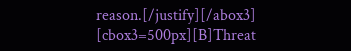reason.[/justify][/abox3]
[cbox3=500px][B]Threat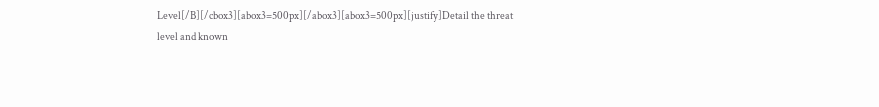Level[/B][/cbox3][abox3=500px][/abox3][abox3=500px][justify]Detail the threat level and known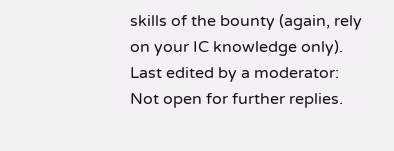skills of the bounty (again, rely on your IC knowledge only).
Last edited by a moderator:
Not open for further replies.